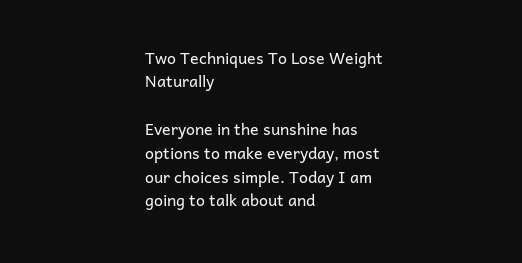Two Techniques To Lose Weight Naturally

Everyone in the sunshine has options to make everyday, most our choices simple. Today I am going to talk about and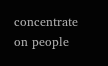concentrate on people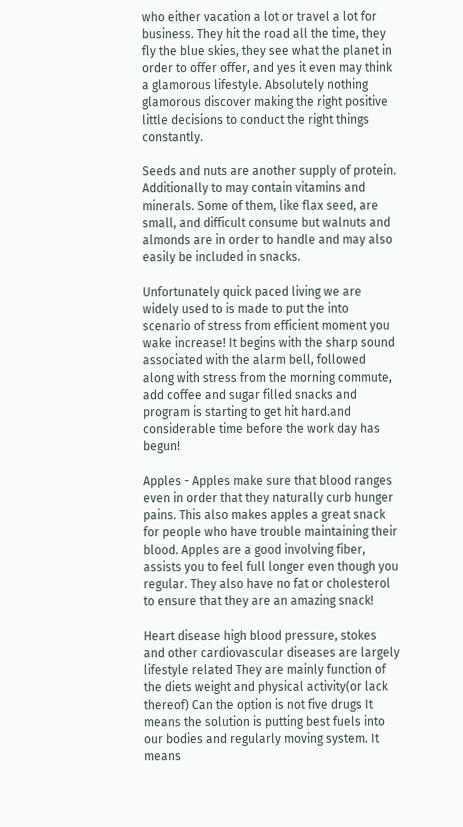who either vacation a lot or travel a lot for business. They hit the road all the time, they fly the blue skies, they see what the planet in order to offer offer, and yes it even may think a glamorous lifestyle. Absolutely nothing glamorous discover making the right positive little decisions to conduct the right things constantly.

Seeds and nuts are another supply of protein. Additionally to may contain vitamins and minerals. Some of them, like flax seed, are small, and difficult consume but walnuts and almonds are in order to handle and may also easily be included in snacks.

Unfortunately quick paced living we are widely used to is made to put the into scenario of stress from efficient moment you wake increase! It begins with the sharp sound associated with the alarm bell, followed along with stress from the morning commute, add coffee and sugar filled snacks and program is starting to get hit hard.and considerable time before the work day has begun!

Apples - Apples make sure that blood ranges even in order that they naturally curb hunger pains. This also makes apples a great snack for people who have trouble maintaining their blood. Apples are a good involving fiber, assists you to feel full longer even though you regular. They also have no fat or cholesterol to ensure that they are an amazing snack!

Heart disease high blood pressure, stokes and other cardiovascular diseases are largely lifestyle related They are mainly function of the diets weight and physical activity(or lack thereof) Can the option is not five drugs It means the solution is putting best fuels into our bodies and regularly moving system. It means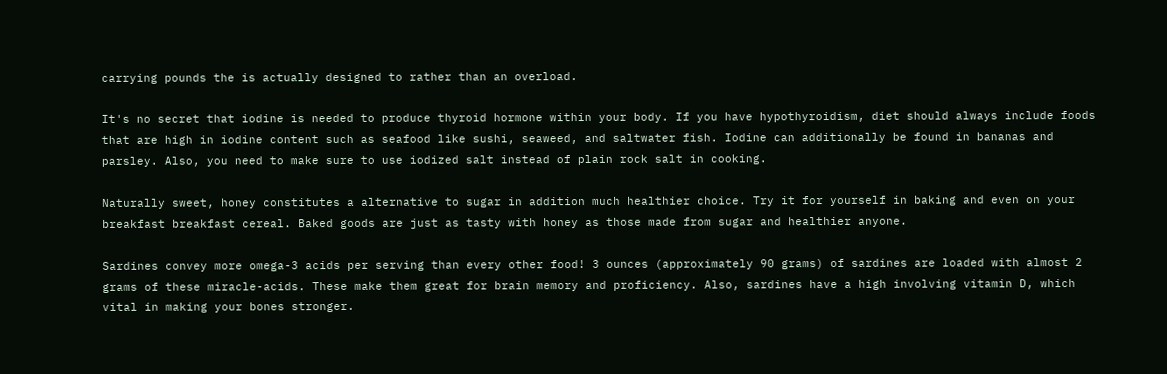carrying pounds the is actually designed to rather than an overload.

It's no secret that iodine is needed to produce thyroid hormone within your body. If you have hypothyroidism, diet should always include foods that are high in iodine content such as seafood like sushi, seaweed, and saltwater fish. Iodine can additionally be found in bananas and parsley. Also, you need to make sure to use iodized salt instead of plain rock salt in cooking.

Naturally sweet, honey constitutes a alternative to sugar in addition much healthier choice. Try it for yourself in baking and even on your breakfast breakfast cereal. Baked goods are just as tasty with honey as those made from sugar and healthier anyone.

Sardines convey more omega-3 acids per serving than every other food! 3 ounces (approximately 90 grams) of sardines are loaded with almost 2 grams of these miracle-acids. These make them great for brain memory and proficiency. Also, sardines have a high involving vitamin D, which vital in making your bones stronger.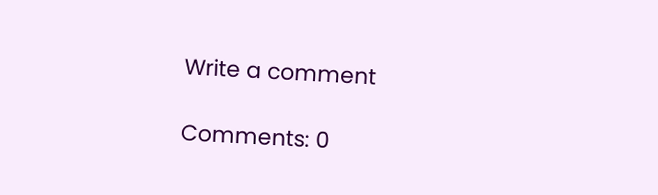Write a comment

Comments: 0